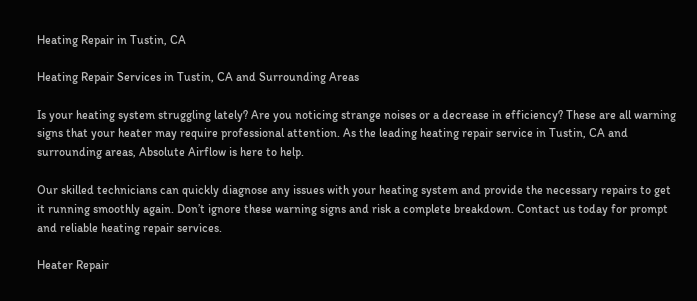Heating Repair in Tustin, CA

Heating Repair Services in Tustin, CA and Surrounding Areas

Is your heating system struggling lately? Are you noticing strange noises or a decrease in efficiency? These are all warning signs that your heater may require professional attention. As the leading heating repair service in Tustin, CA and surrounding areas, Absolute Airflow is here to help.

Our skilled technicians can quickly diagnose any issues with your heating system and provide the necessary repairs to get it running smoothly again. Don’t ignore these warning signs and risk a complete breakdown. Contact us today for prompt and reliable heating repair services.

Heater Repair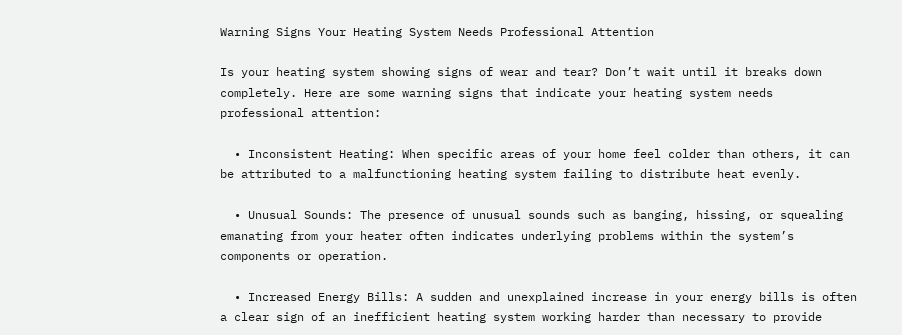Warning Signs Your Heating System Needs Professional Attention

Is your heating system showing signs of wear and tear? Don’t wait until it breaks down completely. Here are some warning signs that indicate your heating system needs professional attention:

  • Inconsistent Heating: When specific areas of your home feel colder than others, it can be attributed to a malfunctioning heating system failing to distribute heat evenly.

  • Unusual Sounds: The presence of unusual sounds such as banging, hissing, or squealing emanating from your heater often indicates underlying problems within the system’s components or operation.

  • Increased Energy Bills: A sudden and unexplained increase in your energy bills is often a clear sign of an inefficient heating system working harder than necessary to provide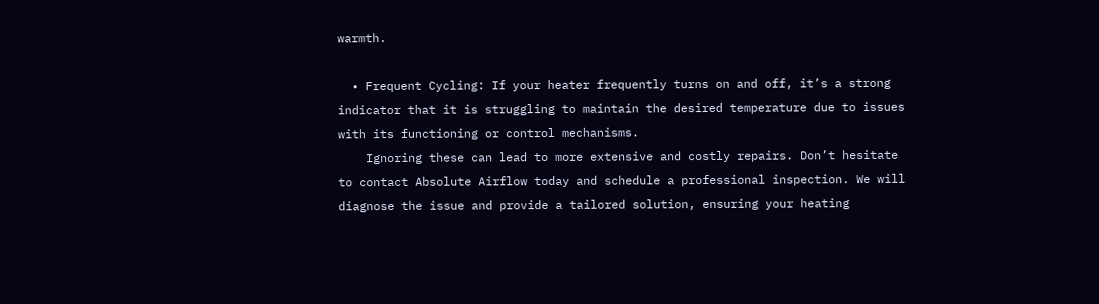warmth.

  • Frequent Cycling: If your heater frequently turns on and off, it’s a strong indicator that it is struggling to maintain the desired temperature due to issues with its functioning or control mechanisms.
    Ignoring these can lead to more extensive and costly repairs. Don’t hesitate to contact Absolute Airflow today and schedule a professional inspection. We will diagnose the issue and provide a tailored solution, ensuring your heating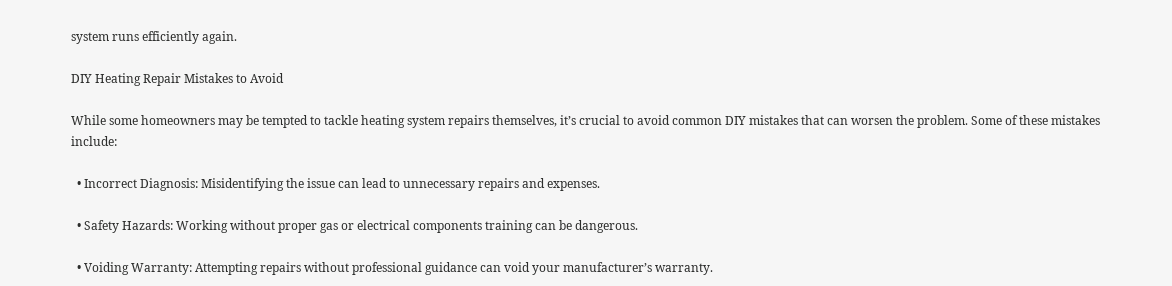system runs efficiently again.

DIY Heating Repair Mistakes to Avoid

While some homeowners may be tempted to tackle heating system repairs themselves, it’s crucial to avoid common DIY mistakes that can worsen the problem. Some of these mistakes include:

  • Incorrect Diagnosis: Misidentifying the issue can lead to unnecessary repairs and expenses.

  • Safety Hazards: Working without proper gas or electrical components training can be dangerous.

  • Voiding Warranty: Attempting repairs without professional guidance can void your manufacturer’s warranty.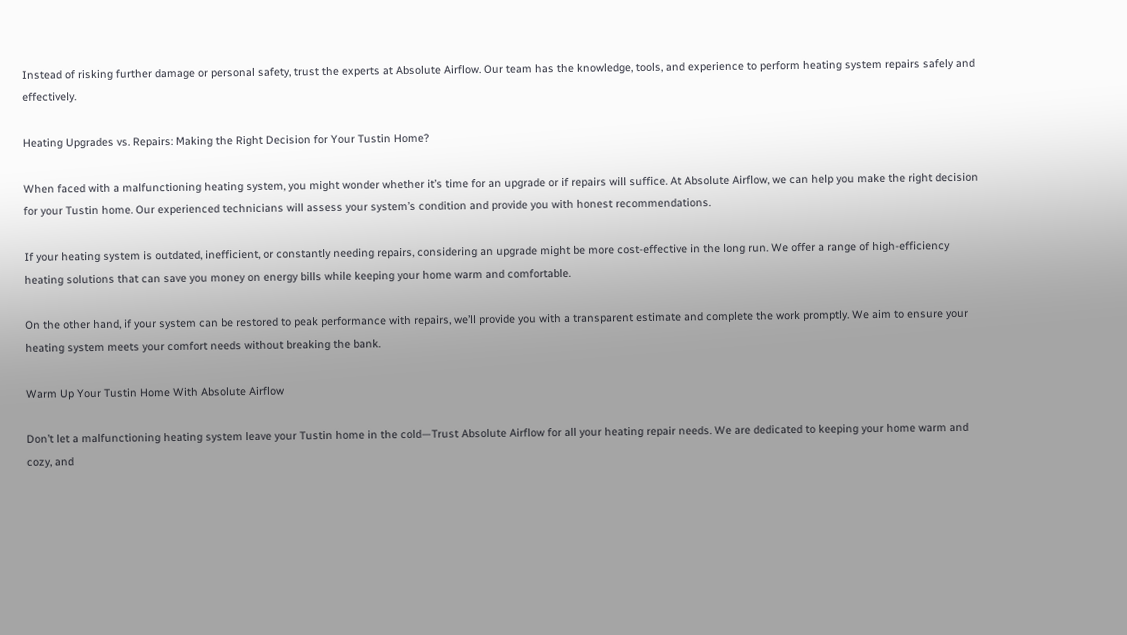Instead of risking further damage or personal safety, trust the experts at Absolute Airflow. Our team has the knowledge, tools, and experience to perform heating system repairs safely and effectively.

Heating Upgrades vs. Repairs: Making the Right Decision for Your Tustin Home?

When faced with a malfunctioning heating system, you might wonder whether it’s time for an upgrade or if repairs will suffice. At Absolute Airflow, we can help you make the right decision for your Tustin home. Our experienced technicians will assess your system’s condition and provide you with honest recommendations.

If your heating system is outdated, inefficient, or constantly needing repairs, considering an upgrade might be more cost-effective in the long run. We offer a range of high-efficiency heating solutions that can save you money on energy bills while keeping your home warm and comfortable.

On the other hand, if your system can be restored to peak performance with repairs, we’ll provide you with a transparent estimate and complete the work promptly. We aim to ensure your heating system meets your comfort needs without breaking the bank.

Warm Up Your Tustin Home With Absolute Airflow

Don’t let a malfunctioning heating system leave your Tustin home in the cold—Trust Absolute Airflow for all your heating repair needs. We are dedicated to keeping your home warm and cozy, and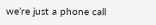we’re just a phone call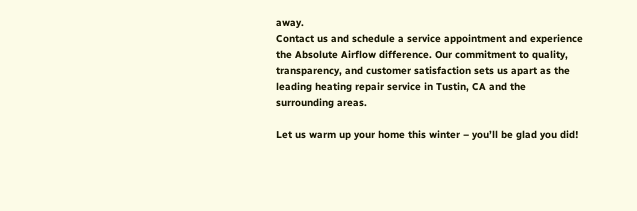away.
Contact us and schedule a service appointment and experience the Absolute Airflow difference. Our commitment to quality, transparency, and customer satisfaction sets us apart as the leading heating repair service in Tustin, CA and the surrounding areas.

Let us warm up your home this winter – you’ll be glad you did!